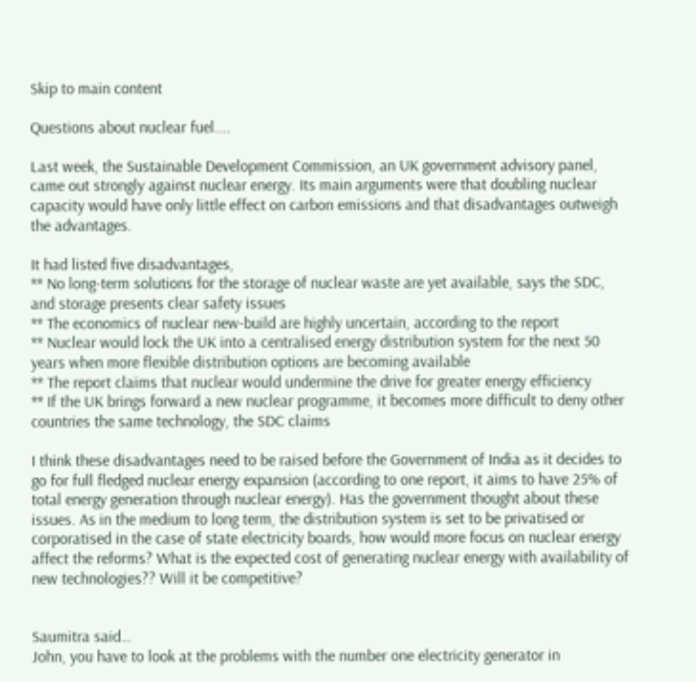Skip to main content

Questions about nuclear fuel....

Last week, the Sustainable Development Commission, an UK government advisory panel, came out strongly against nuclear energy. Its main arguments were that doubling nuclear capacity would have only little effect on carbon emissions and that disadvantages outweigh the advantages.

It had listed five disadvantages,
** No long-term solutions for the storage of nuclear waste are yet available, says the SDC, and storage presents clear safety issues
** The economics of nuclear new-build are highly uncertain, according to the report
** Nuclear would lock the UK into a centralised energy distribution system for the next 50 years when more flexible distribution options are becoming available
** The report claims that nuclear would undermine the drive for greater energy efficiency
** If the UK brings forward a new nuclear programme, it becomes more difficult to deny other countries the same technology, the SDC claims

I think these disadvantages need to be raised before the Government of India as it decides to go for full fledged nuclear energy expansion (according to one report, it aims to have 25% of total energy generation through nuclear energy). Has the government thought about these issues. As in the medium to long term, the distribution system is set to be privatised or corporatised in the case of state electricity boards, how would more focus on nuclear energy affect the reforms? What is the expected cost of generating nuclear energy with availability of new technologies?? Will it be competitive?


Saumitra said…
John, you have to look at the problems with the number one electricity generator in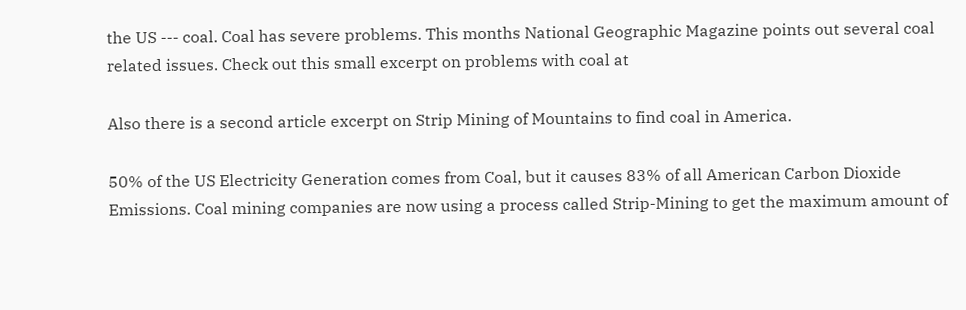the US --- coal. Coal has severe problems. This months National Geographic Magazine points out several coal related issues. Check out this small excerpt on problems with coal at

Also there is a second article excerpt on Strip Mining of Mountains to find coal in America.

50% of the US Electricity Generation comes from Coal, but it causes 83% of all American Carbon Dioxide Emissions. Coal mining companies are now using a process called Strip-Mining to get the maximum amount of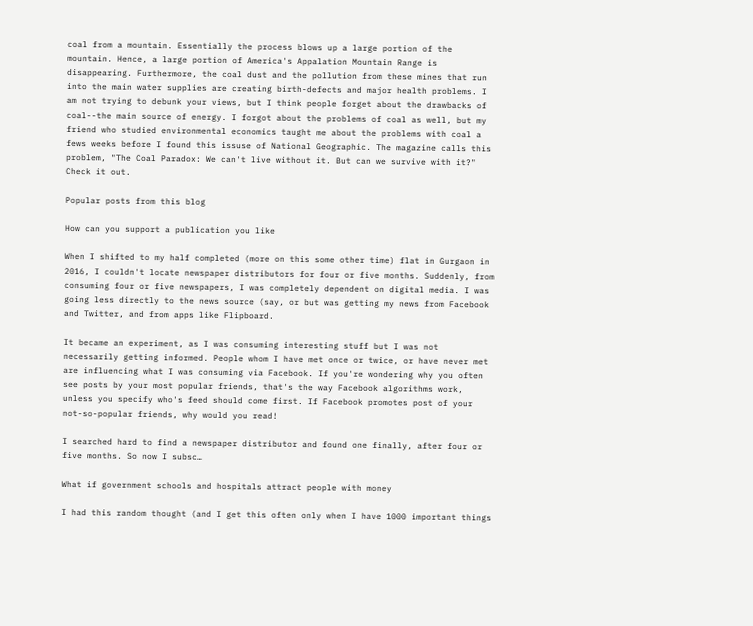coal from a mountain. Essentially the process blows up a large portion of the mountain. Hence, a large portion of America's Appalation Mountain Range is disappearing. Furthermore, the coal dust and the pollution from these mines that run into the main water supplies are creating birth-defects and major health problems. I am not trying to debunk your views, but I think people forget about the drawbacks of coal--the main source of energy. I forgot about the problems of coal as well, but my friend who studied environmental economics taught me about the problems with coal a fews weeks before I found this issuse of National Geographic. The magazine calls this problem, "The Coal Paradox: We can't live without it. But can we survive with it?" Check it out.

Popular posts from this blog

How can you support a publication you like

When I shifted to my half completed (more on this some other time) flat in Gurgaon in 2016, I couldn't locate newspaper distributors for four or five months. Suddenly, from consuming four or five newspapers, I was completely dependent on digital media. I was going less directly to the news source (say, or but was getting my news from Facebook and Twitter, and from apps like Flipboard.

It became an experiment, as I was consuming interesting stuff but I was not necessarily getting informed. People whom I have met once or twice, or have never met are influencing what I was consuming via Facebook. If you're wondering why you often see posts by your most popular friends, that's the way Facebook algorithms work, unless you specify who's feed should come first. If Facebook promotes post of your not-so-popular friends, why would you read!

I searched hard to find a newspaper distributor and found one finally, after four or five months. So now I subsc…

What if government schools and hospitals attract people with money

I had this random thought (and I get this often only when I have 1000 important things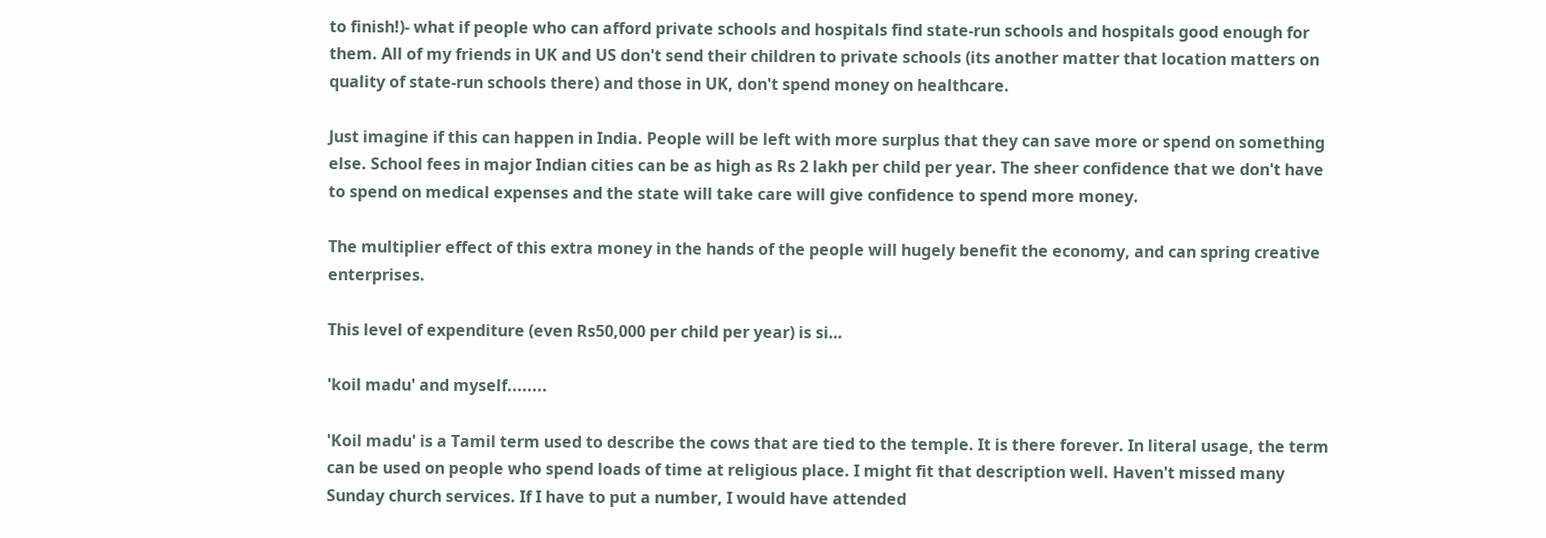to finish!)- what if people who can afford private schools and hospitals find state-run schools and hospitals good enough for them. All of my friends in UK and US don't send their children to private schools (its another matter that location matters on quality of state-run schools there) and those in UK, don't spend money on healthcare.

Just imagine if this can happen in India. People will be left with more surplus that they can save more or spend on something else. School fees in major Indian cities can be as high as Rs 2 lakh per child per year. The sheer confidence that we don't have to spend on medical expenses and the state will take care will give confidence to spend more money.

The multiplier effect of this extra money in the hands of the people will hugely benefit the economy, and can spring creative enterprises.

This level of expenditure (even Rs50,000 per child per year) is si…

'koil madu' and myself........

'Koil madu' is a Tamil term used to describe the cows that are tied to the temple. It is there forever. In literal usage, the term can be used on people who spend loads of time at religious place. I might fit that description well. Haven't missed many Sunday church services. If I have to put a number, I would have attended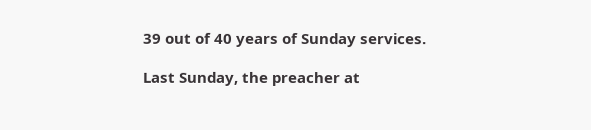39 out of 40 years of Sunday services.

Last Sunday, the preacher at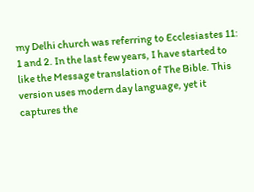my Delhi church was referring to Ecclesiastes 11: 1 and 2. In the last few years, I have started to like the Message translation of The Bible. This version uses modern day language, yet it captures the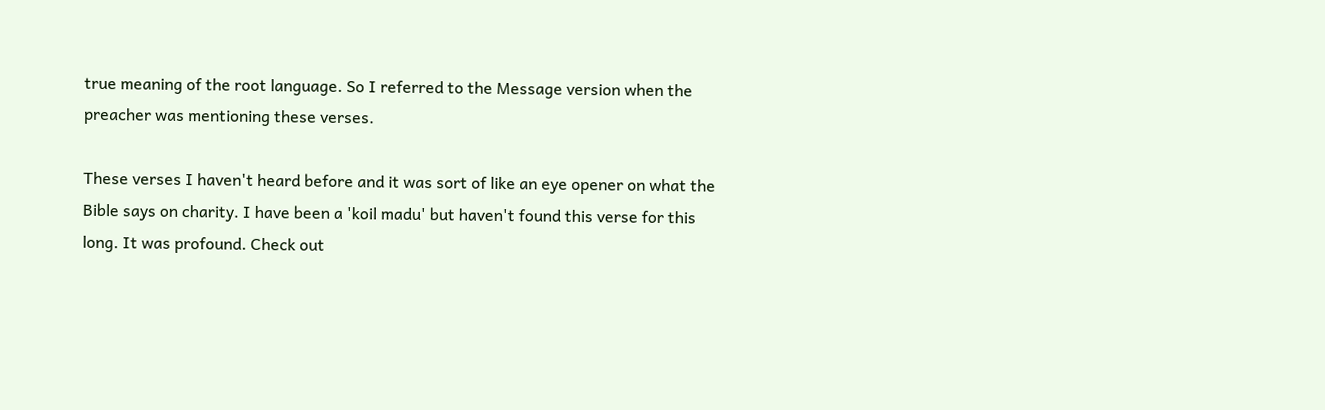true meaning of the root language. So I referred to the Message version when the preacher was mentioning these verses.

These verses I haven't heard before and it was sort of like an eye opener on what the Bible says on charity. I have been a 'koil madu' but haven't found this verse for this long. It was profound. Check out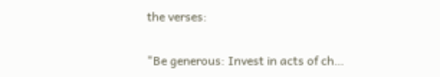the verses:

"Be generous: Invest in acts of ch…